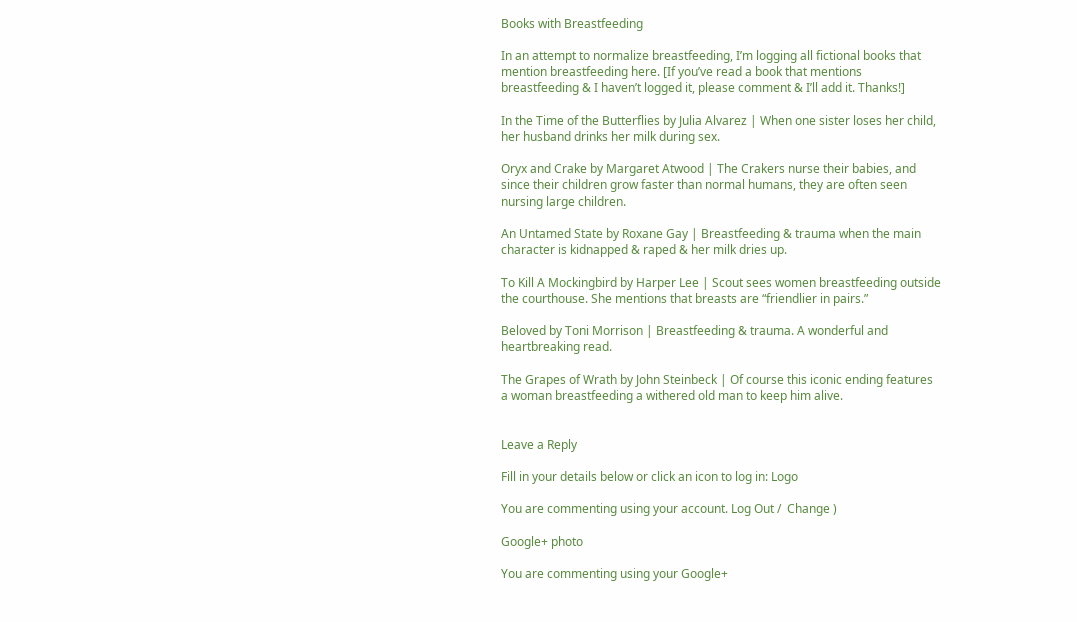Books with Breastfeeding

In an attempt to normalize breastfeeding, I’m logging all fictional books that mention breastfeeding here. [If you’ve read a book that mentions breastfeeding & I haven’t logged it, please comment & I’ll add it. Thanks!]

In the Time of the Butterflies by Julia Alvarez | When one sister loses her child, her husband drinks her milk during sex.

Oryx and Crake by Margaret Atwood | The Crakers nurse their babies, and since their children grow faster than normal humans, they are often seen nursing large children.

An Untamed State by Roxane Gay | Breastfeeding & trauma when the main character is kidnapped & raped & her milk dries up.

To Kill A Mockingbird by Harper Lee | Scout sees women breastfeeding outside the courthouse. She mentions that breasts are “friendlier in pairs.”

Beloved by Toni Morrison | Breastfeeding & trauma. A wonderful and heartbreaking read.

The Grapes of Wrath by John Steinbeck | Of course this iconic ending features a woman breastfeeding a withered old man to keep him alive.


Leave a Reply

Fill in your details below or click an icon to log in: Logo

You are commenting using your account. Log Out /  Change )

Google+ photo

You are commenting using your Google+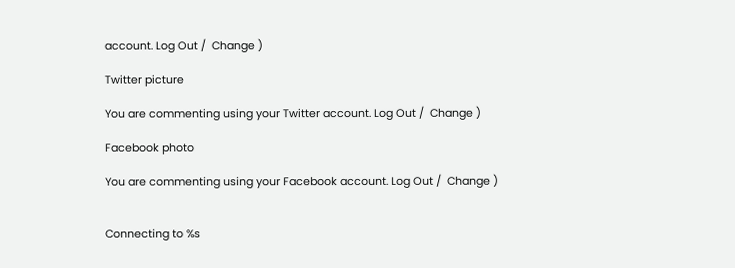account. Log Out /  Change )

Twitter picture

You are commenting using your Twitter account. Log Out /  Change )

Facebook photo

You are commenting using your Facebook account. Log Out /  Change )


Connecting to %s